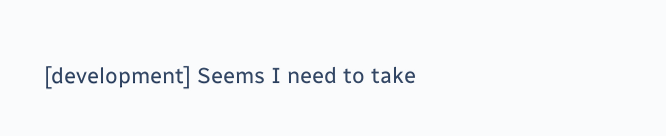[development] Seems I need to take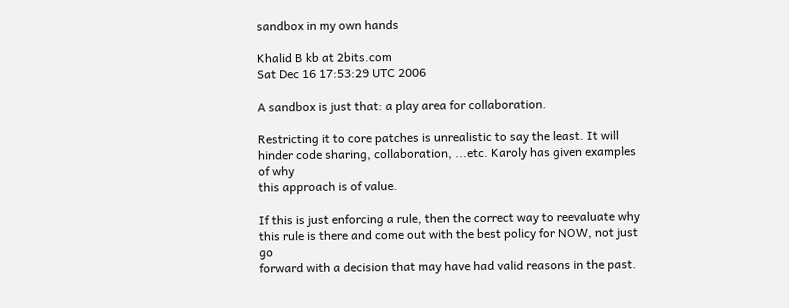sandbox in my own hands

Khalid B kb at 2bits.com
Sat Dec 16 17:53:29 UTC 2006

A sandbox is just that: a play area for collaboration.

Restricting it to core patches is unrealistic to say the least. It will
hinder code sharing, collaboration, ...etc. Karoly has given examples of why
this approach is of value.

If this is just enforcing a rule, then the correct way to reevaluate why
this rule is there and come out with the best policy for NOW, not just go
forward with a decision that may have had valid reasons in the past.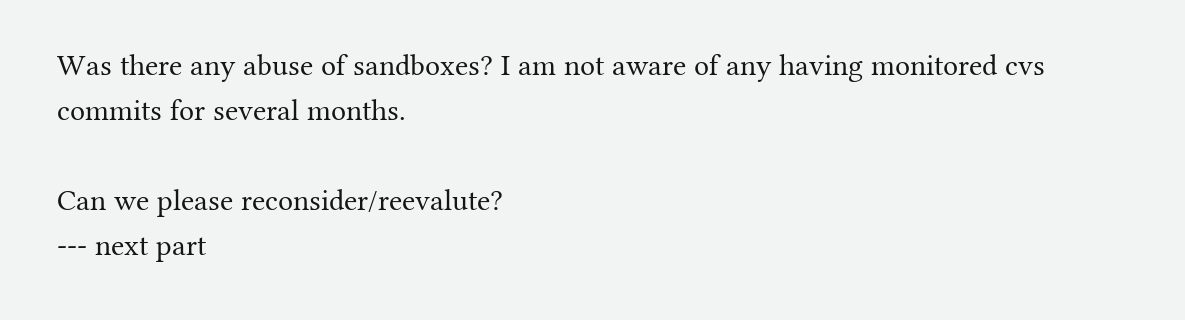Was there any abuse of sandboxes? I am not aware of any having monitored cvs
commits for several months.

Can we please reconsider/reevalute?
--- next part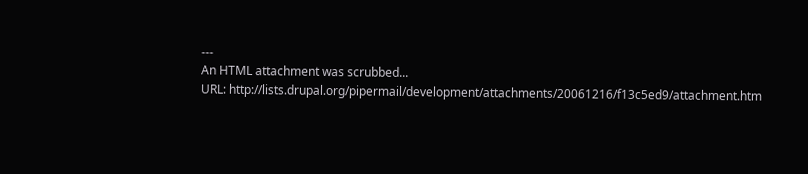---
An HTML attachment was scrubbed...
URL: http://lists.drupal.org/pipermail/development/attachments/20061216/f13c5ed9/attachment.htm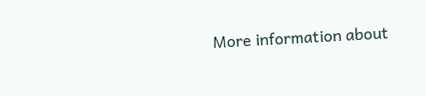More information about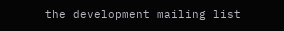the development mailing list